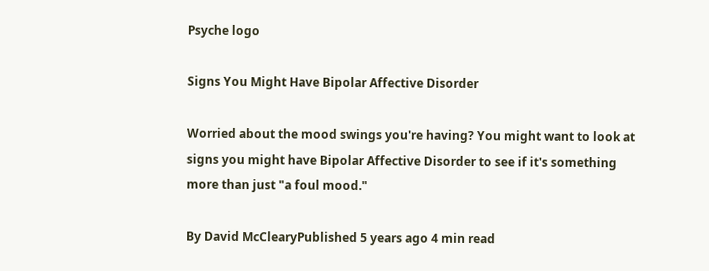Psyche logo

Signs You Might Have Bipolar Affective Disorder

Worried about the mood swings you're having? You might want to look at signs you might have Bipolar Affective Disorder to see if it's something more than just "a foul mood."

By David McClearyPublished 5 years ago 4 min read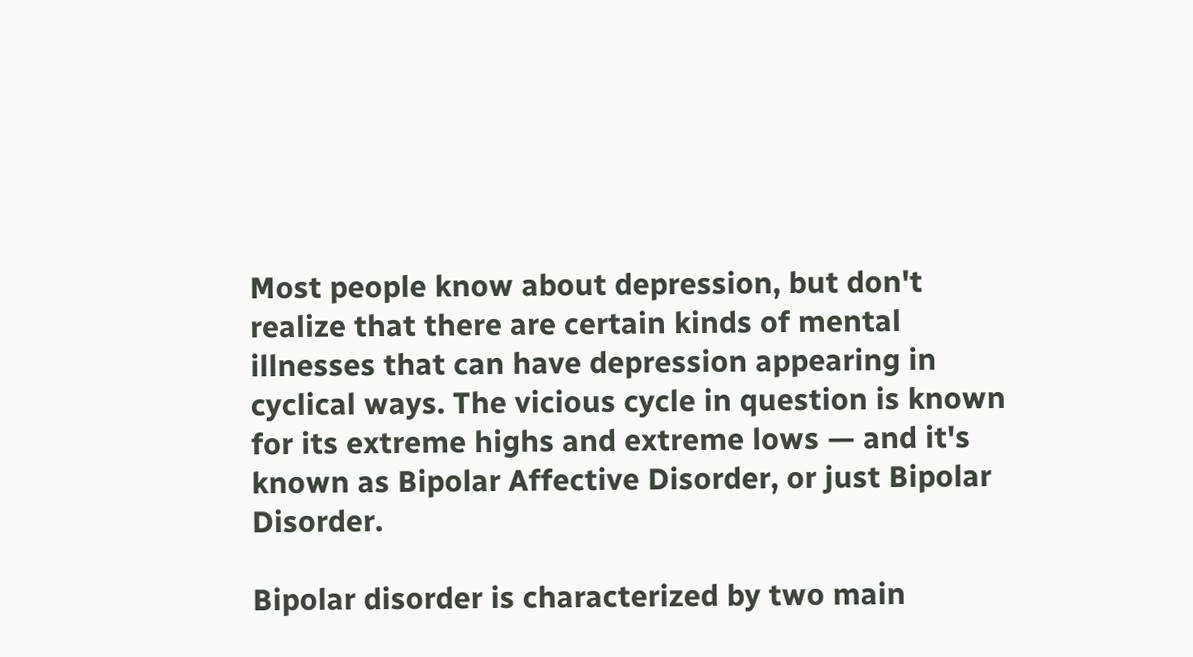Most people know about depression, but don't realize that there are certain kinds of mental illnesses that can have depression appearing in cyclical ways. The vicious cycle in question is known for its extreme highs and extreme lows — and it's known as Bipolar Affective Disorder, or just Bipolar Disorder.

Bipolar disorder is characterized by two main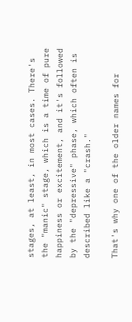stages, at least, in most cases. There's the "manic" stage, which is a time of pure happiness or excitement, and it's followed by the "depressive" phase, which often is described like a "crash."

That's why one of the older names for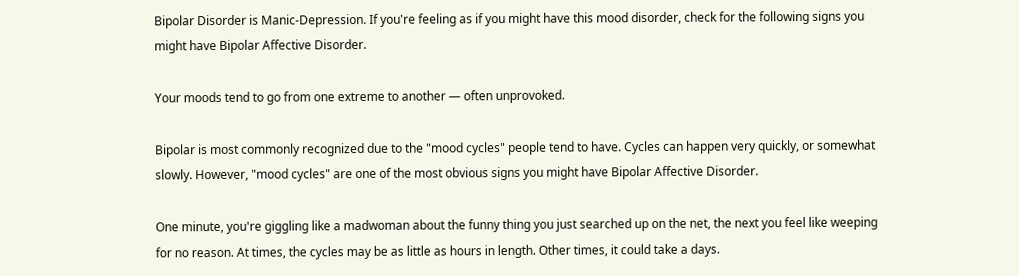Bipolar Disorder is Manic-Depression. If you're feeling as if you might have this mood disorder, check for the following signs you might have Bipolar Affective Disorder.

Your moods tend to go from one extreme to another — often unprovoked.

Bipolar is most commonly recognized due to the "mood cycles" people tend to have. Cycles can happen very quickly, or somewhat slowly. However, "mood cycles" are one of the most obvious signs you might have Bipolar Affective Disorder.

One minute, you're giggling like a madwoman about the funny thing you just searched up on the net, the next you feel like weeping for no reason. At times, the cycles may be as little as hours in length. Other times, it could take a days.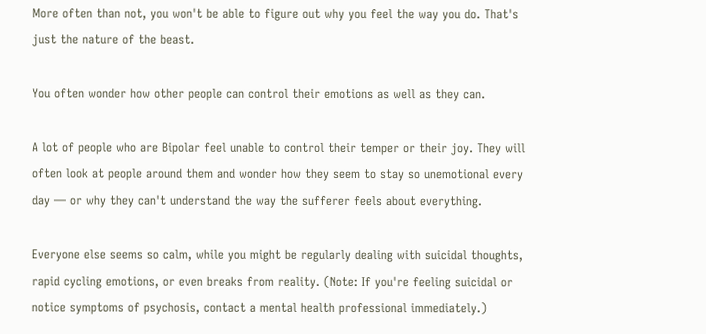More often than not, you won't be able to figure out why you feel the way you do. That's just the nature of the beast.

You often wonder how other people can control their emotions as well as they can.

A lot of people who are Bipolar feel unable to control their temper or their joy. They will often look at people around them and wonder how they seem to stay so unemotional every day — or why they can't understand the way the sufferer feels about everything.

Everyone else seems so calm, while you might be regularly dealing with suicidal thoughts, rapid cycling emotions, or even breaks from reality. (Note: If you're feeling suicidal or notice symptoms of psychosis, contact a mental health professional immediately.)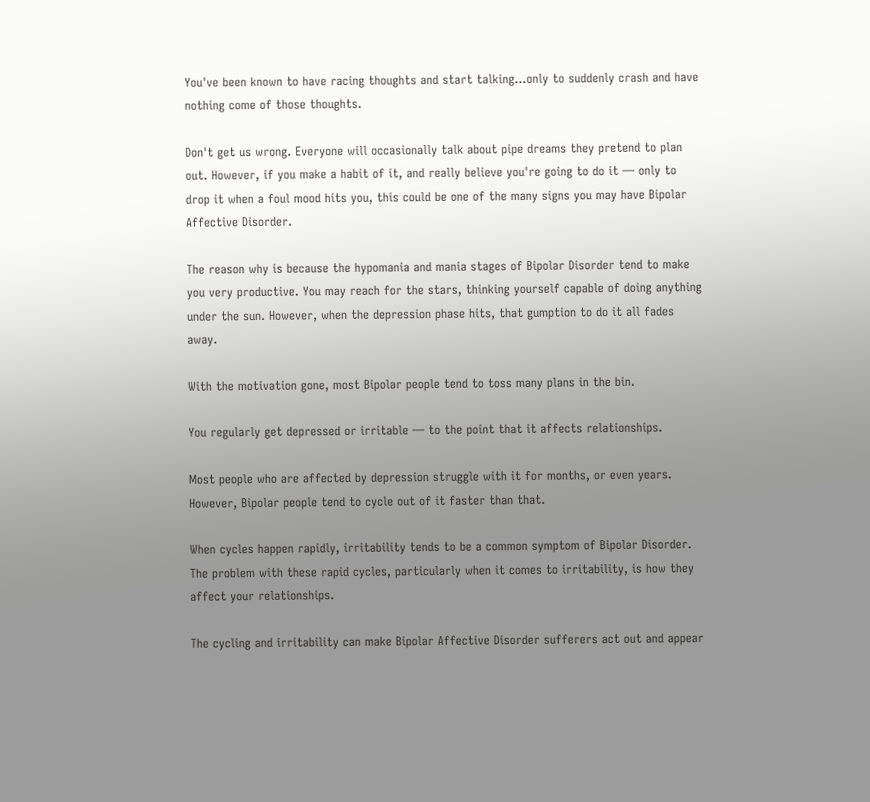You've been known to have racing thoughts and start talking...only to suddenly crash and have nothing come of those thoughts.

Don't get us wrong. Everyone will occasionally talk about pipe dreams they pretend to plan out. However, if you make a habit of it, and really believe you're going to do it — only to drop it when a foul mood hits you, this could be one of the many signs you may have Bipolar Affective Disorder.

The reason why is because the hypomania and mania stages of Bipolar Disorder tend to make you very productive. You may reach for the stars, thinking yourself capable of doing anything under the sun. However, when the depression phase hits, that gumption to do it all fades away.

With the motivation gone, most Bipolar people tend to toss many plans in the bin.

You regularly get depressed or irritable — to the point that it affects relationships.

Most people who are affected by depression struggle with it for months, or even years. However, Bipolar people tend to cycle out of it faster than that.

When cycles happen rapidly, irritability tends to be a common symptom of Bipolar Disorder. The problem with these rapid cycles, particularly when it comes to irritability, is how they affect your relationships.

The cycling and irritability can make Bipolar Affective Disorder sufferers act out and appear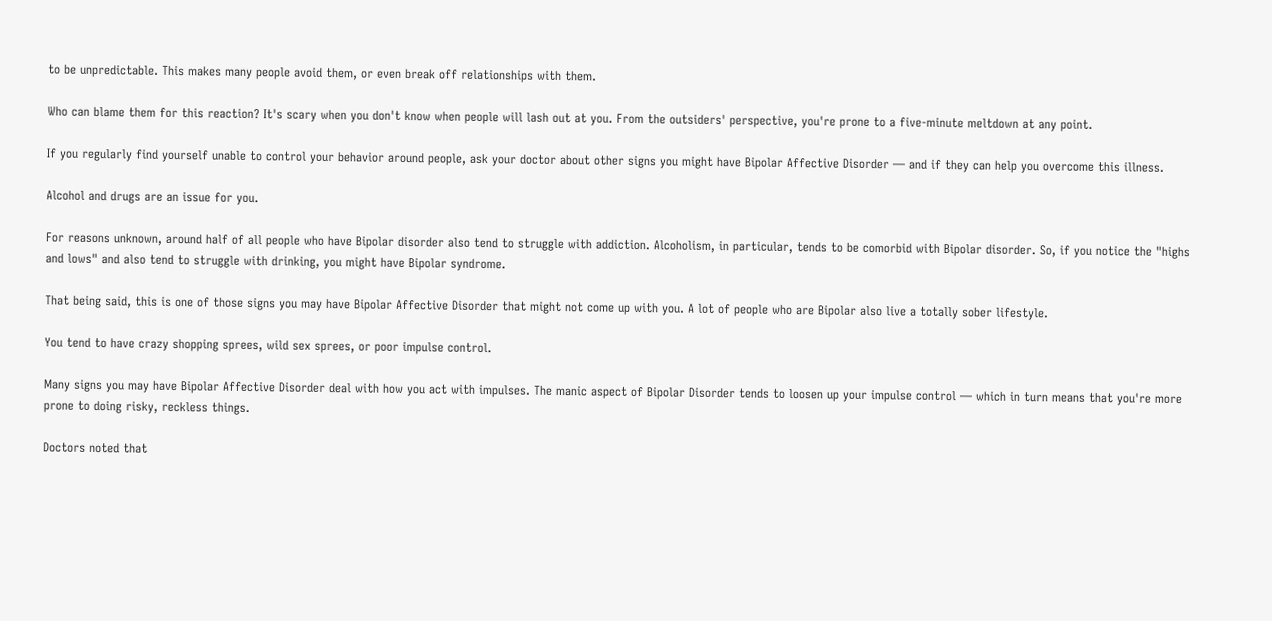to be unpredictable. This makes many people avoid them, or even break off relationships with them.

Who can blame them for this reaction? It's scary when you don't know when people will lash out at you. From the outsiders' perspective, you're prone to a five-minute meltdown at any point.

If you regularly find yourself unable to control your behavior around people, ask your doctor about other signs you might have Bipolar Affective Disorder — and if they can help you overcome this illness.

Alcohol and drugs are an issue for you.

For reasons unknown, around half of all people who have Bipolar disorder also tend to struggle with addiction. Alcoholism, in particular, tends to be comorbid with Bipolar disorder. So, if you notice the "highs and lows" and also tend to struggle with drinking, you might have Bipolar syndrome.

That being said, this is one of those signs you may have Bipolar Affective Disorder that might not come up with you. A lot of people who are Bipolar also live a totally sober lifestyle.

You tend to have crazy shopping sprees, wild sex sprees, or poor impulse control.

Many signs you may have Bipolar Affective Disorder deal with how you act with impulses. The manic aspect of Bipolar Disorder tends to loosen up your impulse control — which in turn means that you're more prone to doing risky, reckless things.

Doctors noted that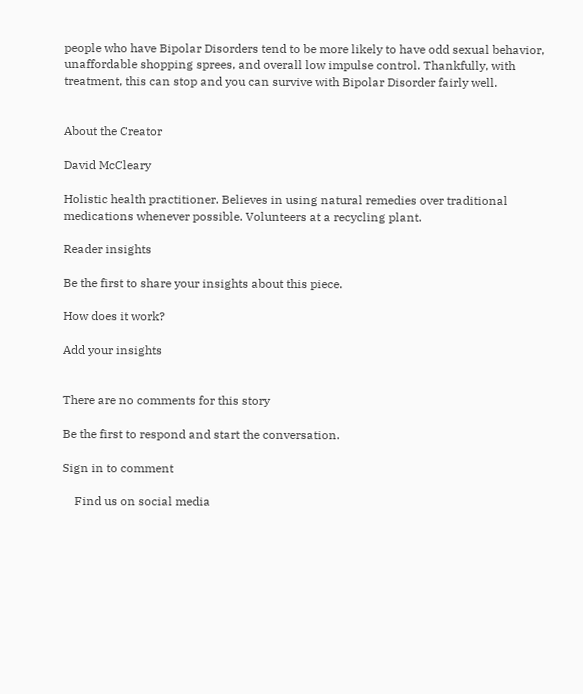people who have Bipolar Disorders tend to be more likely to have odd sexual behavior, unaffordable shopping sprees, and overall low impulse control. Thankfully, with treatment, this can stop and you can survive with Bipolar Disorder fairly well.


About the Creator

David McCleary

Holistic health practitioner. Believes in using natural remedies over traditional medications whenever possible. Volunteers at a recycling plant.

Reader insights

Be the first to share your insights about this piece.

How does it work?

Add your insights


There are no comments for this story

Be the first to respond and start the conversation.

Sign in to comment

    Find us on social media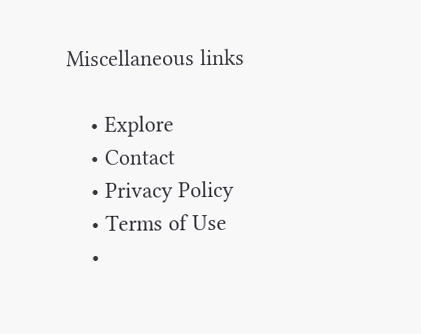Miscellaneous links

    • Explore
    • Contact
    • Privacy Policy
    • Terms of Use
    •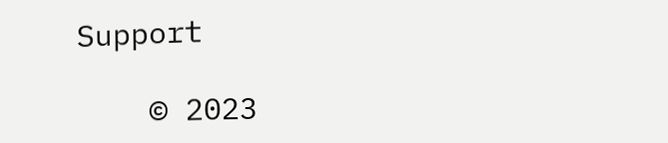Support

    © 2023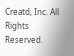Creatd, Inc. All Rights Reserved.